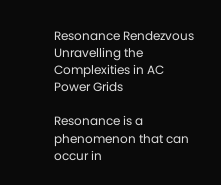Resonance Rendezvous
Unravelling the Complexities in AC Power Grids

Resonance is a phenomenon that can occur in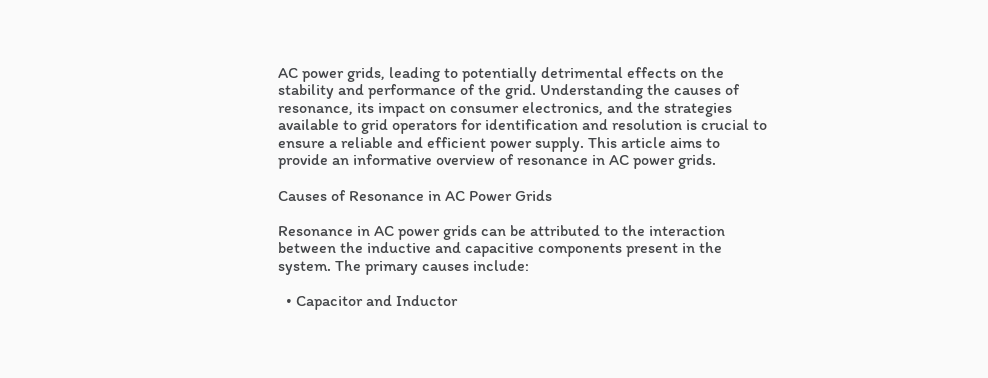AC power grids, leading to potentially detrimental effects on the stability and performance of the grid. Understanding the causes of resonance, its impact on consumer electronics, and the strategies available to grid operators for identification and resolution is crucial to ensure a reliable and efficient power supply. This article aims to provide an informative overview of resonance in AC power grids.

Causes of Resonance in AC Power Grids

Resonance in AC power grids can be attributed to the interaction between the inductive and capacitive components present in the system. The primary causes include:

  • Capacitor and Inductor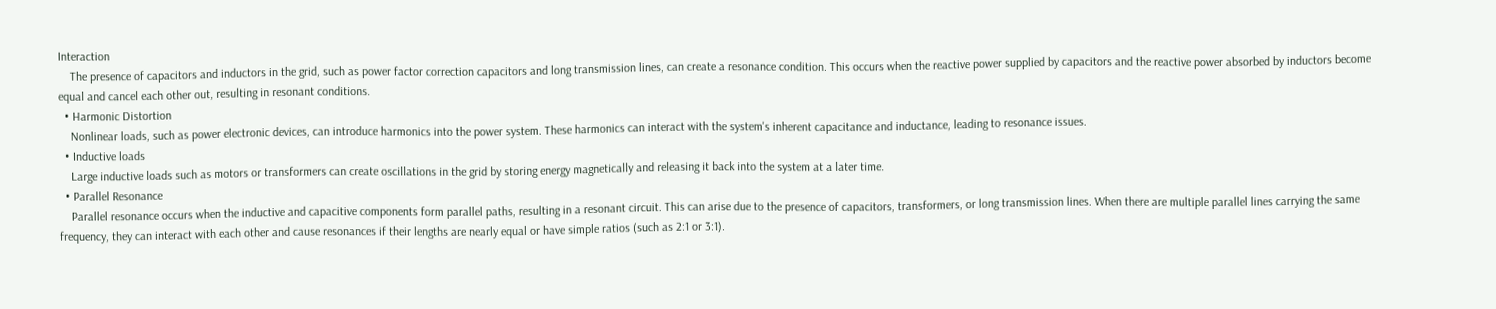Interaction
    The presence of capacitors and inductors in the grid, such as power factor correction capacitors and long transmission lines, can create a resonance condition. This occurs when the reactive power supplied by capacitors and the reactive power absorbed by inductors become equal and cancel each other out, resulting in resonant conditions.
  • Harmonic Distortion
    Nonlinear loads, such as power electronic devices, can introduce harmonics into the power system. These harmonics can interact with the system's inherent capacitance and inductance, leading to resonance issues.
  • Inductive loads
    Large inductive loads such as motors or transformers can create oscillations in the grid by storing energy magnetically and releasing it back into the system at a later time.
  • Parallel Resonance
    Parallel resonance occurs when the inductive and capacitive components form parallel paths, resulting in a resonant circuit. This can arise due to the presence of capacitors, transformers, or long transmission lines. When there are multiple parallel lines carrying the same frequency, they can interact with each other and cause resonances if their lengths are nearly equal or have simple ratios (such as 2:1 or 3:1).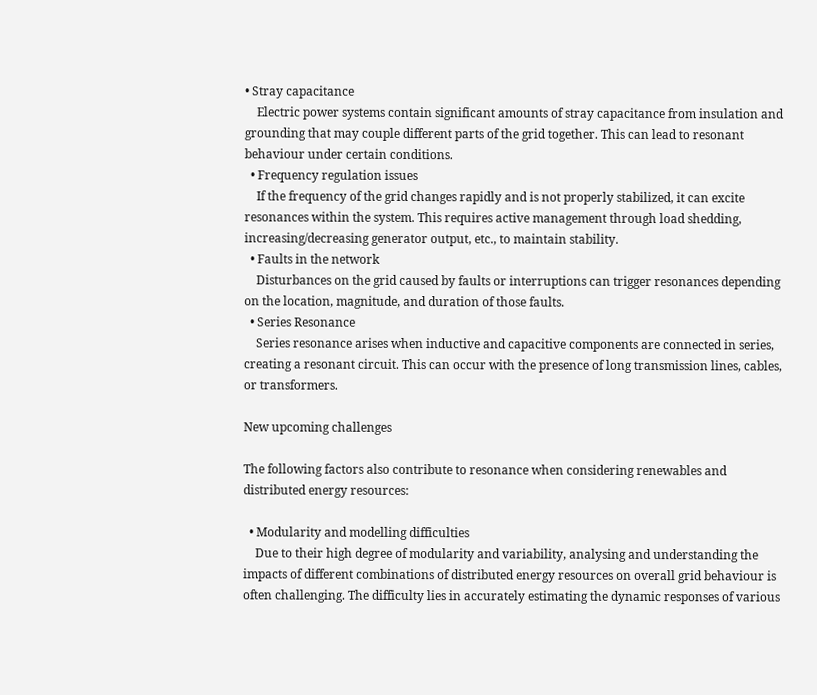• Stray capacitance
    Electric power systems contain significant amounts of stray capacitance from insulation and grounding that may couple different parts of the grid together. This can lead to resonant behaviour under certain conditions.
  • Frequency regulation issues
    If the frequency of the grid changes rapidly and is not properly stabilized, it can excite resonances within the system. This requires active management through load shedding, increasing/decreasing generator output, etc., to maintain stability.
  • Faults in the network
    Disturbances on the grid caused by faults or interruptions can trigger resonances depending on the location, magnitude, and duration of those faults.
  • Series Resonance
    Series resonance arises when inductive and capacitive components are connected in series, creating a resonant circuit. This can occur with the presence of long transmission lines, cables, or transformers.

New upcoming challenges

The following factors also contribute to resonance when considering renewables and distributed energy resources:

  • Modularity and modelling difficulties
    Due to their high degree of modularity and variability, analysing and understanding the impacts of different combinations of distributed energy resources on overall grid behaviour is often challenging. The difficulty lies in accurately estimating the dynamic responses of various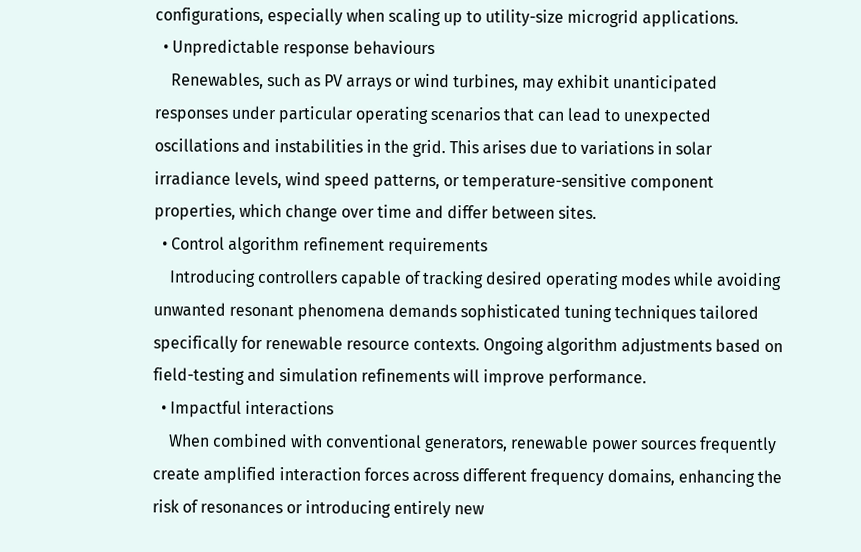configurations, especially when scaling up to utility-size microgrid applications.
  • Unpredictable response behaviours
    Renewables, such as PV arrays or wind turbines, may exhibit unanticipated responses under particular operating scenarios that can lead to unexpected oscillations and instabilities in the grid. This arises due to variations in solar irradiance levels, wind speed patterns, or temperature-sensitive component properties, which change over time and differ between sites.
  • Control algorithm refinement requirements
    Introducing controllers capable of tracking desired operating modes while avoiding unwanted resonant phenomena demands sophisticated tuning techniques tailored specifically for renewable resource contexts. Ongoing algorithm adjustments based on field-testing and simulation refinements will improve performance.
  • Impactful interactions
    When combined with conventional generators, renewable power sources frequently create amplified interaction forces across different frequency domains, enhancing the risk of resonances or introducing entirely new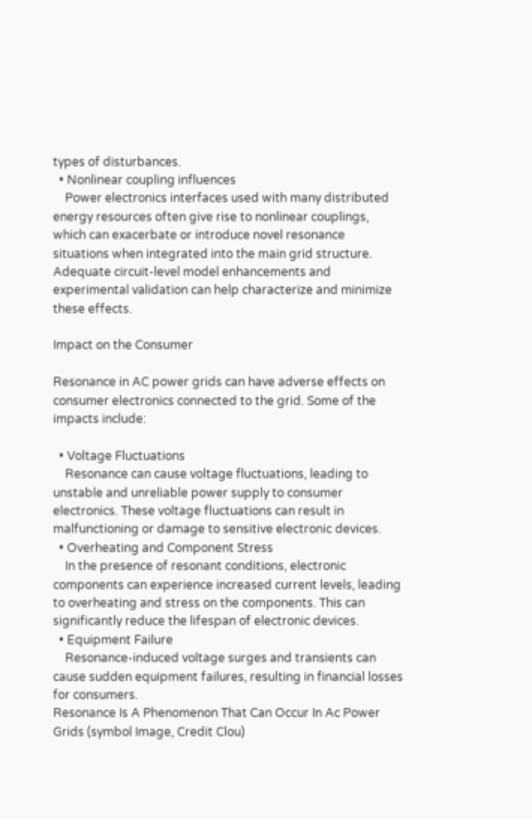types of disturbances.
  • Nonlinear coupling influences
    Power electronics interfaces used with many distributed energy resources often give rise to nonlinear couplings, which can exacerbate or introduce novel resonance situations when integrated into the main grid structure. Adequate circuit-level model enhancements and experimental validation can help characterize and minimize these effects.

Impact on the Consumer

Resonance in AC power grids can have adverse effects on consumer electronics connected to the grid. Some of the impacts include:

  • Voltage Fluctuations
    Resonance can cause voltage fluctuations, leading to unstable and unreliable power supply to consumer electronics. These voltage fluctuations can result in malfunctioning or damage to sensitive electronic devices.
  • Overheating and Component Stress
    In the presence of resonant conditions, electronic components can experience increased current levels, leading to overheating and stress on the components. This can significantly reduce the lifespan of electronic devices.
  • Equipment Failure
    Resonance-induced voltage surges and transients can cause sudden equipment failures, resulting in financial losses for consumers.
Resonance Is A Phenomenon That Can Occur In Ac Power Grids (symbol Image, Credit Clou)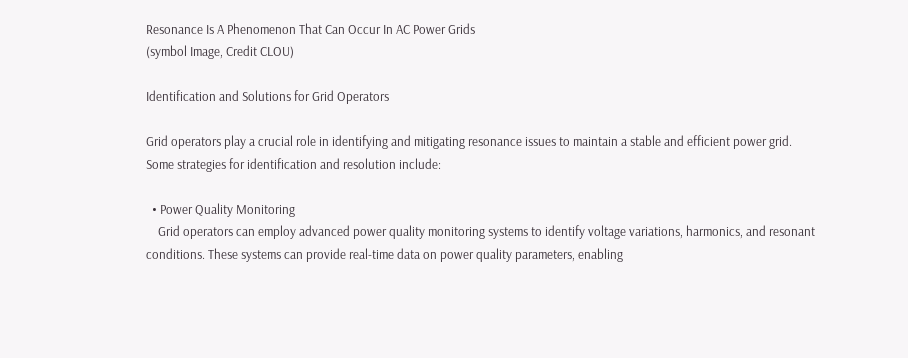Resonance Is A Phenomenon That Can Occur In AC Power Grids
(symbol Image, Credit CLOU)

Identification and Solutions for Grid Operators

Grid operators play a crucial role in identifying and mitigating resonance issues to maintain a stable and efficient power grid. Some strategies for identification and resolution include:

  • Power Quality Monitoring
    Grid operators can employ advanced power quality monitoring systems to identify voltage variations, harmonics, and resonant conditions. These systems can provide real-time data on power quality parameters, enabling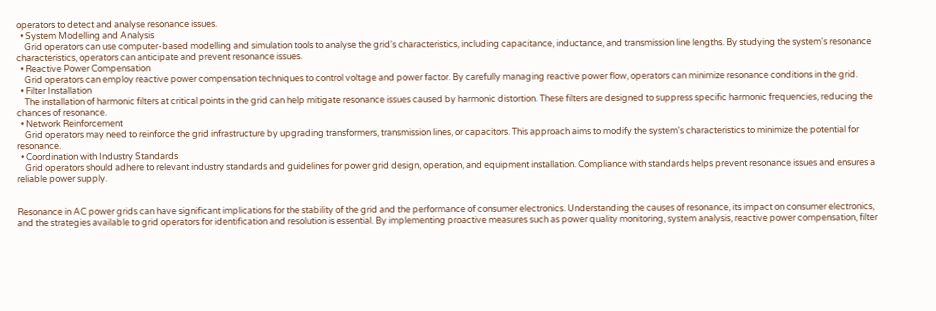operators to detect and analyse resonance issues.
  • System Modelling and Analysis
    Grid operators can use computer-based modelling and simulation tools to analyse the grid's characteristics, including capacitance, inductance, and transmission line lengths. By studying the system's resonance characteristics, operators can anticipate and prevent resonance issues.
  • Reactive Power Compensation
    Grid operators can employ reactive power compensation techniques to control voltage and power factor. By carefully managing reactive power flow, operators can minimize resonance conditions in the grid.
  • Filter Installation
    The installation of harmonic filters at critical points in the grid can help mitigate resonance issues caused by harmonic distortion. These filters are designed to suppress specific harmonic frequencies, reducing the chances of resonance.
  • Network Reinforcement
    Grid operators may need to reinforce the grid infrastructure by upgrading transformers, transmission lines, or capacitors. This approach aims to modify the system's characteristics to minimize the potential for resonance.
  • Coordination with Industry Standards
    Grid operators should adhere to relevant industry standards and guidelines for power grid design, operation, and equipment installation. Compliance with standards helps prevent resonance issues and ensures a reliable power supply.


Resonance in AC power grids can have significant implications for the stability of the grid and the performance of consumer electronics. Understanding the causes of resonance, its impact on consumer electronics, and the strategies available to grid operators for identification and resolution is essential. By implementing proactive measures such as power quality monitoring, system analysis, reactive power compensation, filter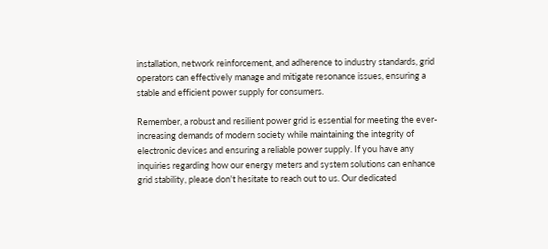installation, network reinforcement, and adherence to industry standards, grid operators can effectively manage and mitigate resonance issues, ensuring a stable and efficient power supply for consumers.

Remember, a robust and resilient power grid is essential for meeting the ever-increasing demands of modern society while maintaining the integrity of electronic devices and ensuring a reliable power supply. If you have any inquiries regarding how our energy meters and system solutions can enhance grid stability, please don't hesitate to reach out to us. Our dedicated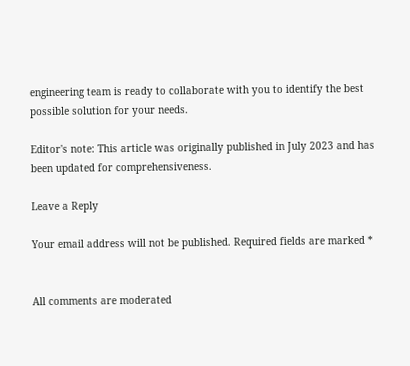engineering team is ready to collaborate with you to identify the best possible solution for your needs.

Editor's note: This article was originally published in July 2023 and has been updated for comprehensiveness.

Leave a Reply

Your email address will not be published. Required fields are marked *


All comments are moderated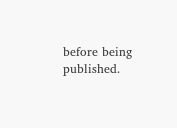before being published.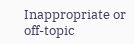Inappropriate or off-topic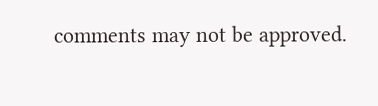comments may not be approved.